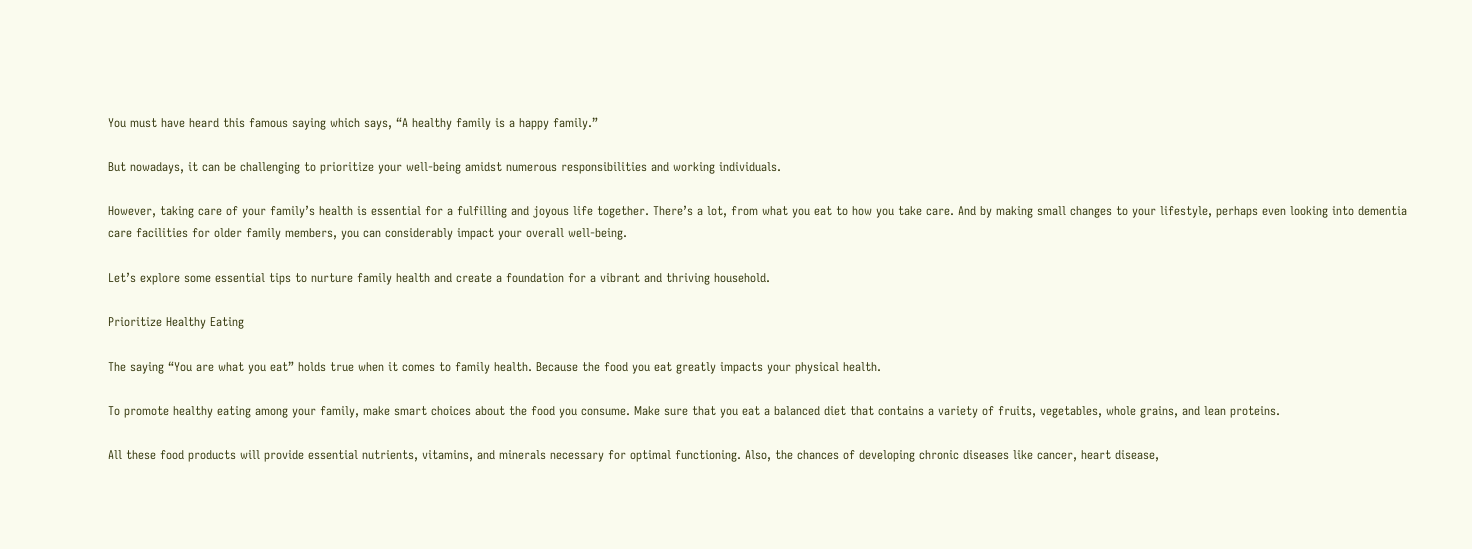You must have heard this famous saying which says, “A healthy family is a happy family.”

But nowadays, it can be challenging to prioritize your well-being amidst numerous responsibilities and working individuals.

However, taking care of your family’s health is essential for a fulfilling and joyous life together. There’s a lot, from what you eat to how you take care. And by making small changes to your lifestyle, perhaps even looking into dementia care facilities for older family members, you can considerably impact your overall well-being.

Let’s explore some essential tips to nurture family health and create a foundation for a vibrant and thriving household.

Prioritize Healthy Eating

The saying “You are what you eat” holds true when it comes to family health. Because the food you eat greatly impacts your physical health.

To promote healthy eating among your family, make smart choices about the food you consume. Make sure that you eat a balanced diet that contains a variety of fruits, vegetables, whole grains, and lean proteins.

All these food products will provide essential nutrients, vitamins, and minerals necessary for optimal functioning. Also, the chances of developing chronic diseases like cancer, heart disease,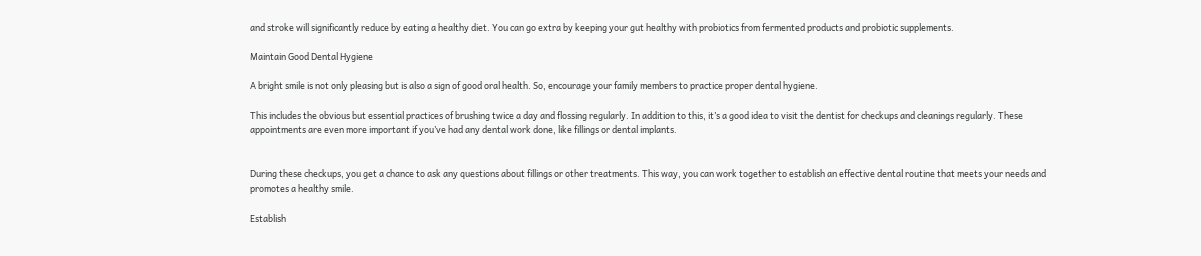and stroke will significantly reduce by eating a healthy diet. You can go extra by keeping your gut healthy with probiotics from fermented products and probiotic supplements.

Maintain Good Dental Hygiene

A bright smile is not only pleasing but is also a sign of good oral health. So, encourage your family members to practice proper dental hygiene.

This includes the obvious but essential practices of brushing twice a day and flossing regularly. In addition to this, it’s a good idea to visit the dentist for checkups and cleanings regularly. These appointments are even more important if you’ve had any dental work done, like fillings or dental implants.


During these checkups, you get a chance to ask any questions about fillings or other treatments. This way, you can work together to establish an effective dental routine that meets your needs and promotes a healthy smile.

Establish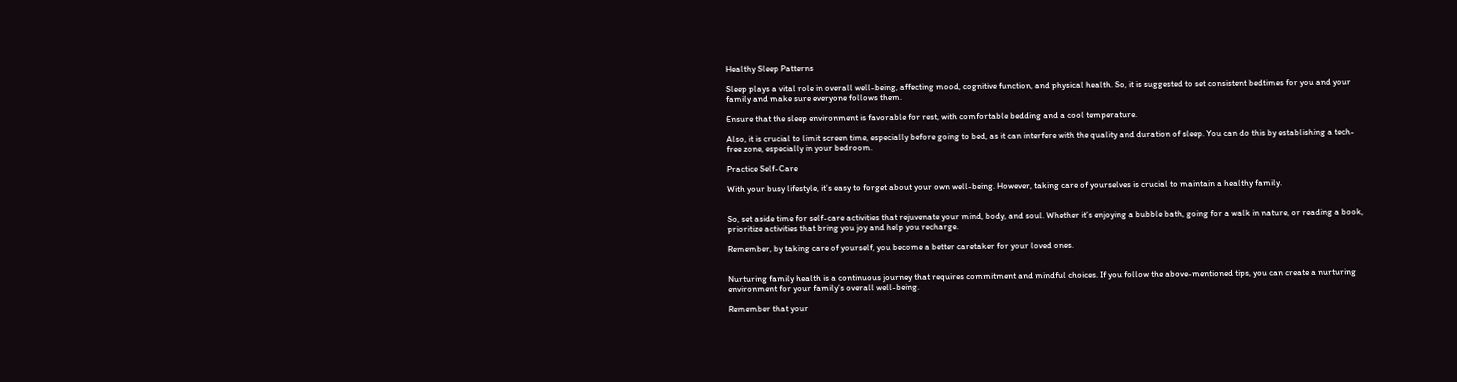Healthy Sleep Patterns

Sleep plays a vital role in overall well-being, affecting mood, cognitive function, and physical health. So, it is suggested to set consistent bedtimes for you and your family and make sure everyone follows them.

Ensure that the sleep environment is favorable for rest, with comfortable bedding and a cool temperature.

Also, it is crucial to limit screen time, especially before going to bed, as it can interfere with the quality and duration of sleep. You can do this by establishing a tech-free zone, especially in your bedroom.

Practice Self-Care

With your busy lifestyle, it’s easy to forget about your own well-being. However, taking care of yourselves is crucial to maintain a healthy family.


So, set aside time for self-care activities that rejuvenate your mind, body, and soul. Whether it’s enjoying a bubble bath, going for a walk in nature, or reading a book, prioritize activities that bring you joy and help you recharge.

Remember, by taking care of yourself, you become a better caretaker for your loved ones.


Nurturing family health is a continuous journey that requires commitment and mindful choices. If you follow the above-mentioned tips, you can create a nurturing environment for your family’s overall well-being.

Remember that your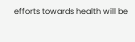efforts towards health will be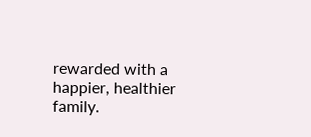rewarded with a happier, healthier family.